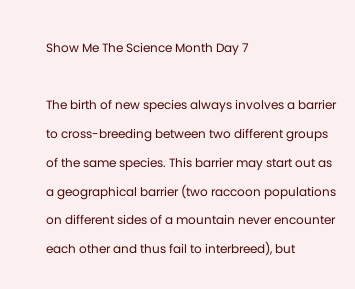Show Me The Science Month Day 7

The birth of new species always involves a barrier to cross-breeding between two different groups of the same species. This barrier may start out as a geographical barrier (two raccoon populations on different sides of a mountain never encounter each other and thus fail to interbreed), but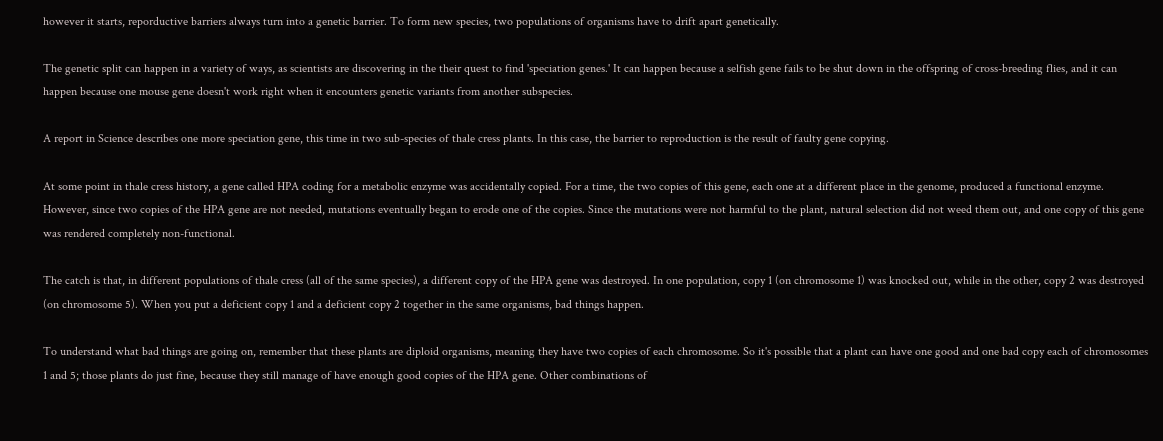however it starts, reporductive barriers always turn into a genetic barrier. To form new species, two populations of organisms have to drift apart genetically.

The genetic split can happen in a variety of ways, as scientists are discovering in the their quest to find 'speciation genes.' It can happen because a selfish gene fails to be shut down in the offspring of cross-breeding flies, and it can happen because one mouse gene doesn't work right when it encounters genetic variants from another subspecies.

A report in Science describes one more speciation gene, this time in two sub-species of thale cress plants. In this case, the barrier to reproduction is the result of faulty gene copying.

At some point in thale cress history, a gene called HPA coding for a metabolic enzyme was accidentally copied. For a time, the two copies of this gene, each one at a different place in the genome, produced a functional enzyme. However, since two copies of the HPA gene are not needed, mutations eventually began to erode one of the copies. Since the mutations were not harmful to the plant, natural selection did not weed them out, and one copy of this gene was rendered completely non-functional.

The catch is that, in different populations of thale cress (all of the same species), a different copy of the HPA gene was destroyed. In one population, copy 1 (on chromosome 1) was knocked out, while in the other, copy 2 was destroyed (on chromosome 5). When you put a deficient copy 1 and a deficient copy 2 together in the same organisms, bad things happen.

To understand what bad things are going on, remember that these plants are diploid organisms, meaning they have two copies of each chromosome. So it's possible that a plant can have one good and one bad copy each of chromosomes 1 and 5; those plants do just fine, because they still manage of have enough good copies of the HPA gene. Other combinations of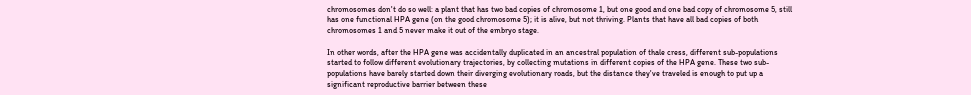chromosomes don't do so well: a plant that has two bad copies of chromosome 1, but one good and one bad copy of chromosome 5, still has one functional HPA gene (on the good chromosome 5); it is alive, but not thriving. Plants that have all bad copies of both chromosomes 1 and 5 never make it out of the embryo stage.

In other words, after the HPA gene was accidentally duplicated in an ancestral population of thale cress, different sub-populations started to follow different evolutionary trajectories, by collecting mutations in different copies of the HPA gene. These two sub-populations have barely started down their diverging evolutionary roads, but the distance they've traveled is enough to put up a significant reproductive barrier between these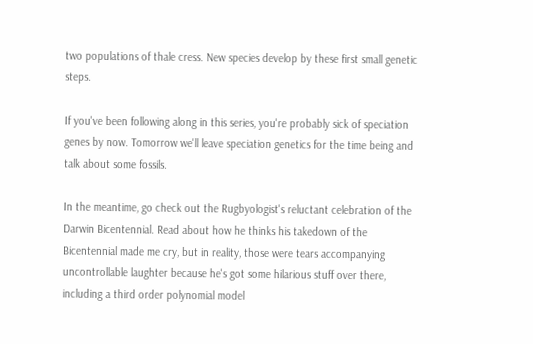two populations of thale cress. New species develop by these first small genetic steps.

If you've been following along in this series, you're probably sick of speciation genes by now. Tomorrow we'll leave speciation genetics for the time being and talk about some fossils.

In the meantime, go check out the Rugbyologist's reluctant celebration of the Darwin Bicentennial. Read about how he thinks his takedown of the Bicentennial made me cry, but in reality, those were tears accompanying uncontrollable laughter because he's got some hilarious stuff over there, including a third order polynomial model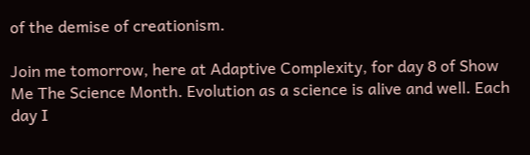of the demise of creationism.

Join me tomorrow, here at Adaptive Complexity, for day 8 of Show Me The Science Month. Evolution as a science is alive and well. Each day I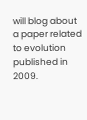will blog about a paper related to evolution published in 2009.